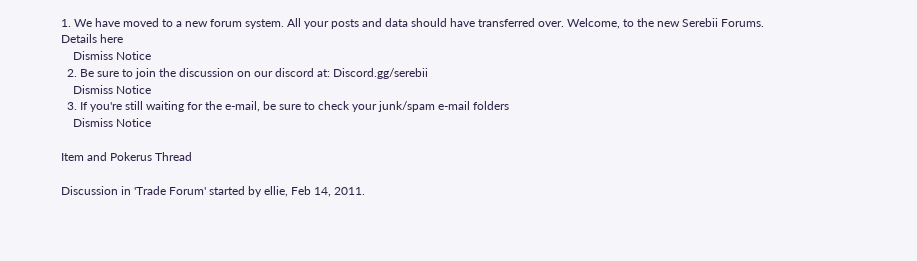1. We have moved to a new forum system. All your posts and data should have transferred over. Welcome, to the new Serebii Forums. Details here
    Dismiss Notice
  2. Be sure to join the discussion on our discord at: Discord.gg/serebii
    Dismiss Notice
  3. If you're still waiting for the e-mail, be sure to check your junk/spam e-mail folders
    Dismiss Notice

Item and Pokerus Thread

Discussion in 'Trade Forum' started by ellie, Feb 14, 2011.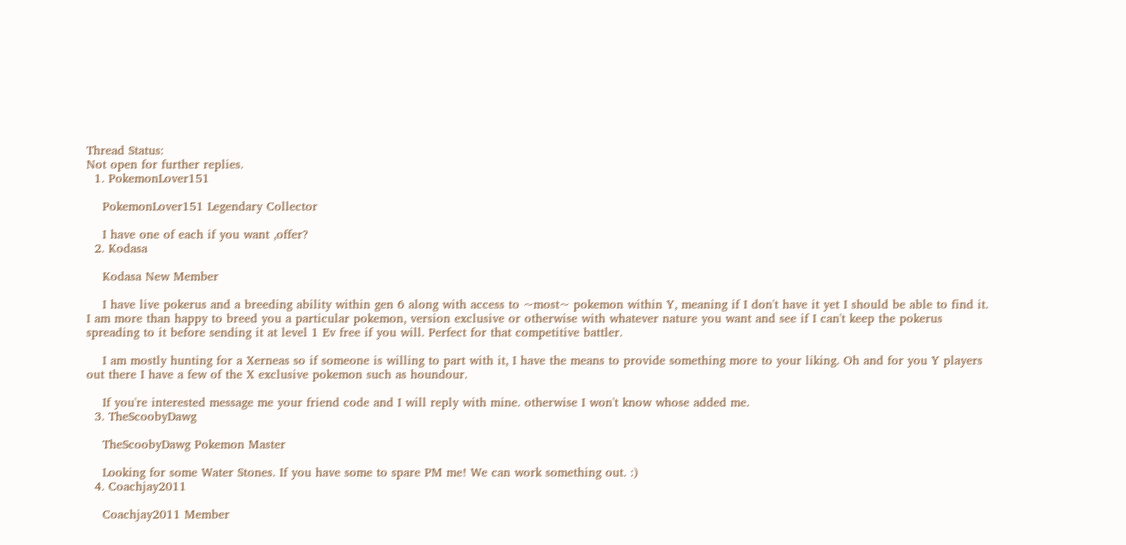Thread Status:
Not open for further replies.
  1. PokemonLover151

    PokemonLover151 Legendary Collector

    I have one of each if you want ,offer?
  2. Kodasa

    Kodasa New Member

    I have live pokerus and a breeding ability within gen 6 along with access to ~most~ pokemon within Y, meaning if I don't have it yet I should be able to find it. I am more than happy to breed you a particular pokemon, version exclusive or otherwise with whatever nature you want and see if I can't keep the pokerus spreading to it before sending it at level 1 Ev free if you will. Perfect for that competitive battler.

    I am mostly hunting for a Xerneas so if someone is willing to part with it, I have the means to provide something more to your liking. Oh and for you Y players out there I have a few of the X exclusive pokemon such as houndour.

    If you're interested message me your friend code and I will reply with mine. otherwise I won't know whose added me.
  3. TheScoobyDawg

    TheScoobyDawg Pokemon Master

    Looking for some Water Stones. If you have some to spare PM me! We can work something out. :)
  4. Coachjay2011

    Coachjay2011 Member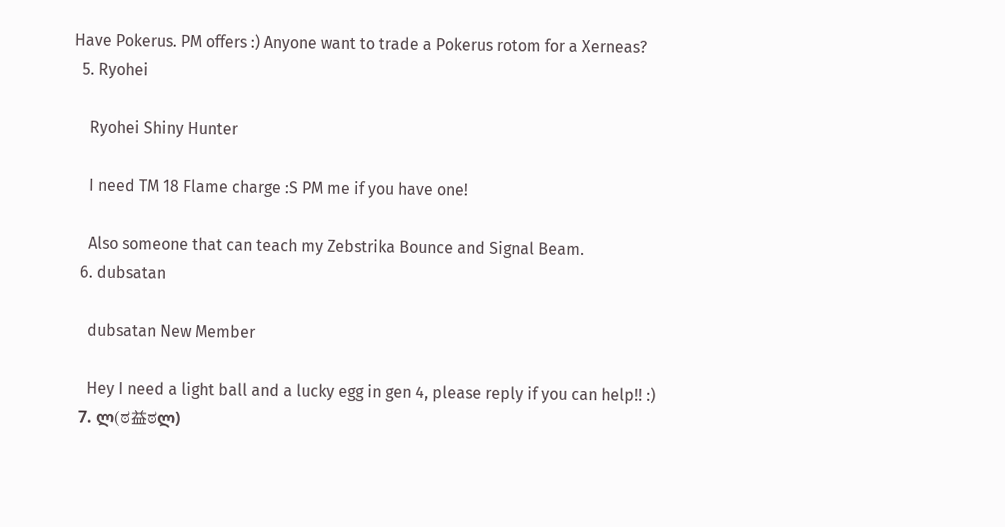Have Pokerus. PM offers :) Anyone want to trade a Pokerus rotom for a Xerneas?
  5. Ryohei

    Ryohei Shiny Hunter

    I need TM 18 Flame charge :S PM me if you have one!

    Also someone that can teach my Zebstrika Bounce and Signal Beam.
  6. dubsatan

    dubsatan New Member

    Hey I need a light ball and a lucky egg in gen 4, please reply if you can help!! :)
  7. ლ(ಠ益ಠლ)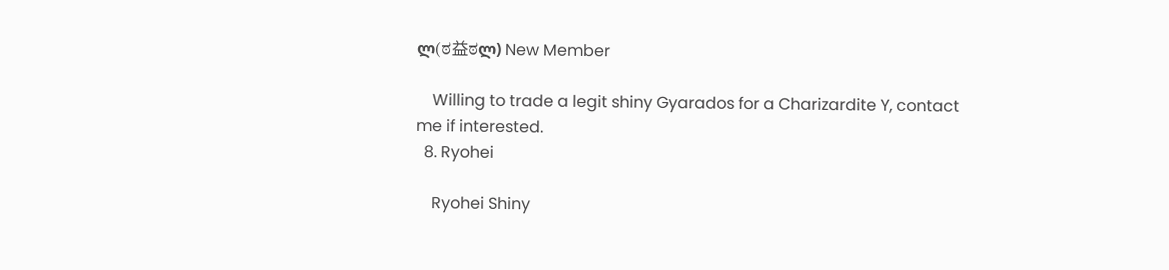ლ(ಠ益ಠლ) New Member

    Willing to trade a legit shiny Gyarados for a Charizardite Y, contact me if interested.
  8. Ryohei

    Ryohei Shiny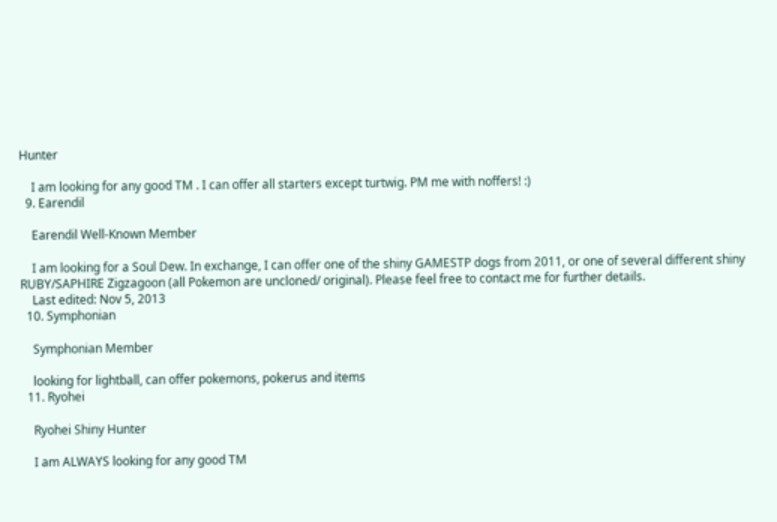Hunter

    I am looking for any good TM . I can offer all starters except turtwig. PM me with noffers! :)
  9. Earendil

    Earendil Well-Known Member

    I am looking for a Soul Dew. In exchange, I can offer one of the shiny GAMESTP dogs from 2011, or one of several different shiny RUBY/SAPHIRE Zigzagoon (all Pokemon are uncloned/ original). Please feel free to contact me for further details.
    Last edited: Nov 5, 2013
  10. Symphonian

    Symphonian Member

    looking for lightball, can offer pokemons, pokerus and items
  11. Ryohei

    Ryohei Shiny Hunter

    I am ALWAYS looking for any good TM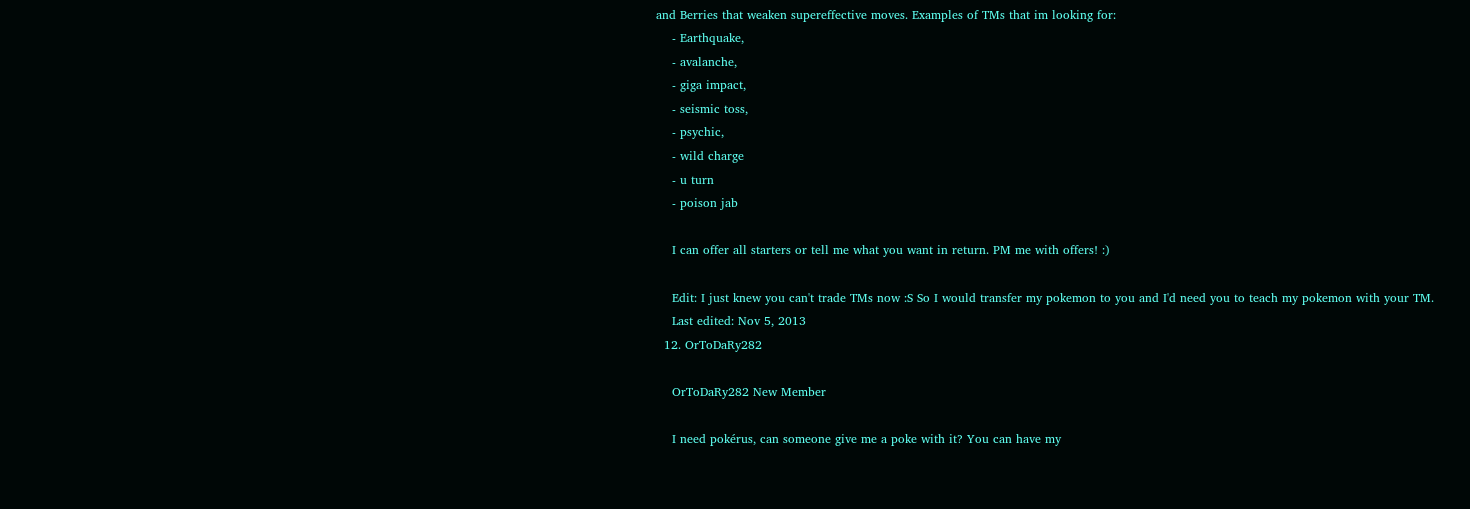and Berries that weaken supereffective moves. Examples of TMs that im looking for:
    - Earthquake,
    - avalanche,
    - giga impact,
    - seismic toss,
    - psychic,
    - wild charge
    - u turn
    - poison jab

    I can offer all starters or tell me what you want in return. PM me with offers! :)

    Edit: I just knew you can't trade TMs now :S So I would transfer my pokemon to you and I'd need you to teach my pokemon with your TM.
    Last edited: Nov 5, 2013
  12. OrToDaRy282

    OrToDaRy282 New Member

    I need pokérus, can someone give me a poke with it? You can have my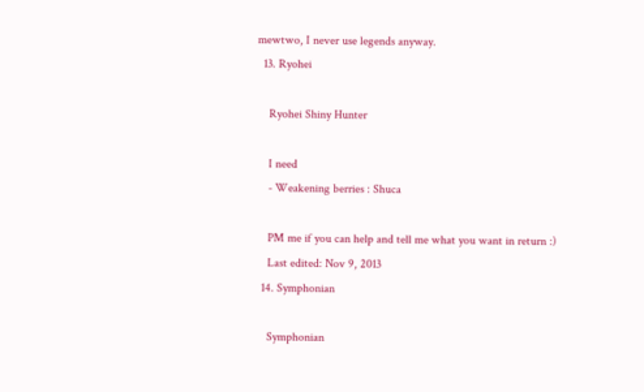mewtwo, I never use legends anyway.
  13. Ryohei

    Ryohei Shiny Hunter

    I need
    - Weakening berries : Shuca

    PM me if you can help and tell me what you want in return :)
    Last edited: Nov 9, 2013
  14. Symphonian

    Symphonian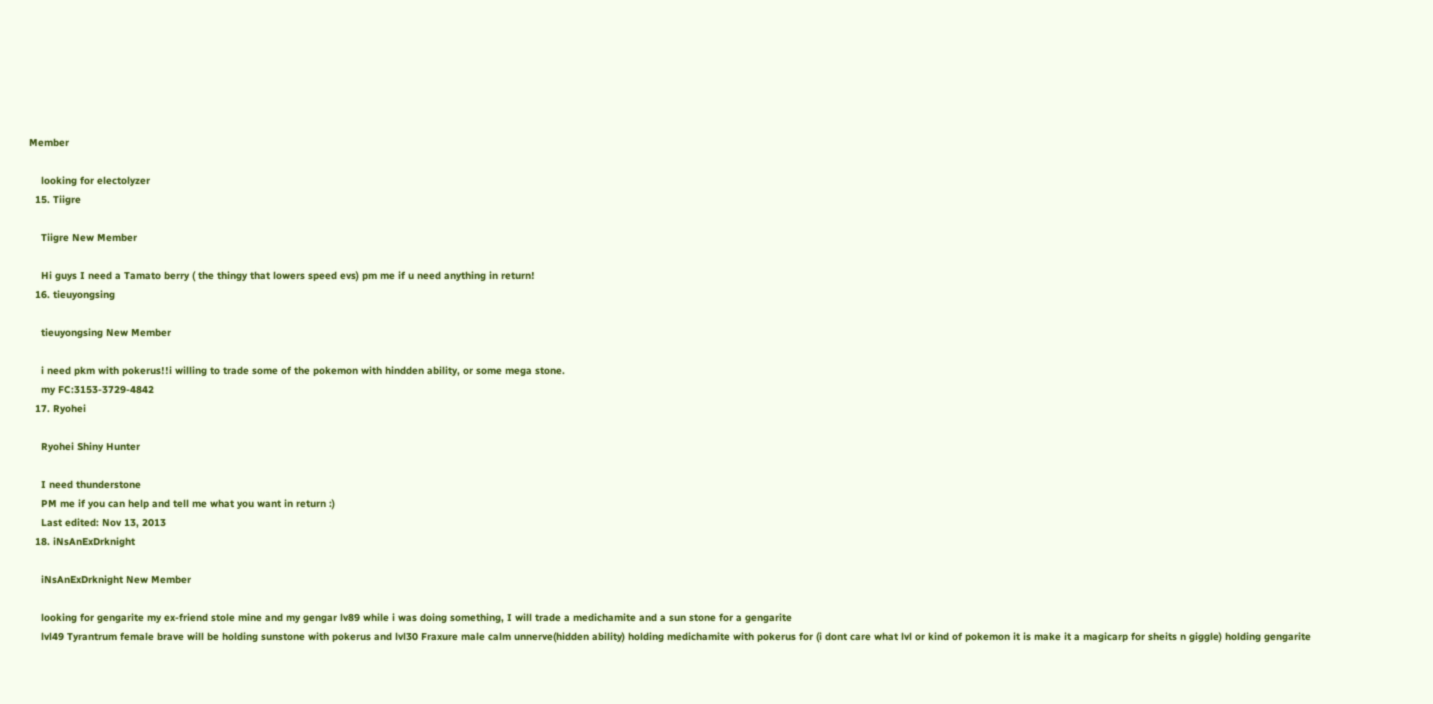Member

    looking for electolyzer
  15. Tiigre

    Tiigre New Member

    Hi guys I need a Tamato berry ( the thingy that lowers speed evs) pm me if u need anything in return!
  16. tieuyongsing

    tieuyongsing New Member

    i need pkm with pokerus!!i willing to trade some of the pokemon with hindden ability, or some mega stone.
    my FC:3153-3729-4842
  17. Ryohei

    Ryohei Shiny Hunter

    I need thunderstone
    PM me if you can help and tell me what you want in return :)
    Last edited: Nov 13, 2013
  18. iNsAnExDrknight

    iNsAnExDrknight New Member

    looking for gengarite my ex-friend stole mine and my gengar lv89 while i was doing something, I will trade a medichamite and a sun stone for a gengarite
    lvl49 Tyrantrum female brave will be holding sunstone with pokerus and lvl30 Fraxure male calm unnerve(hidden ability) holding medichamite with pokerus for (i dont care what lvl or kind of pokemon it is make it a magicarp for sheits n giggle) holding gengarite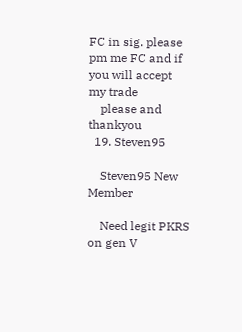FC in sig. please pm me FC and if you will accept my trade
    please and thankyou
  19. Steven95

    Steven95 New Member

    Need legit PKRS on gen V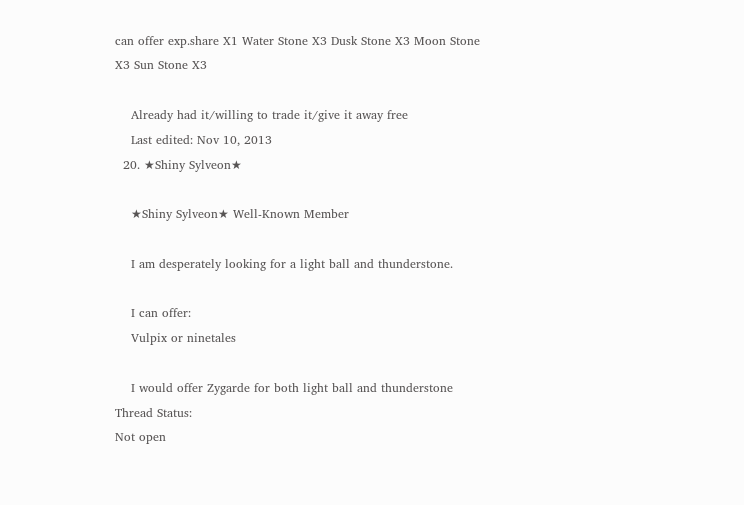can offer exp.share X1 Water Stone X3 Dusk Stone X3 Moon Stone X3 Sun Stone X3

    Already had it/willing to trade it/give it away free
    Last edited: Nov 10, 2013
  20. ★Shiny Sylveon★

    ★Shiny Sylveon★ Well-Known Member

    I am desperately looking for a light ball and thunderstone.

    I can offer:
    Vulpix or ninetales

    I would offer Zygarde for both light ball and thunderstone
Thread Status:
Not open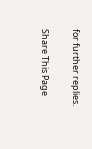for further replies.

Share This Page